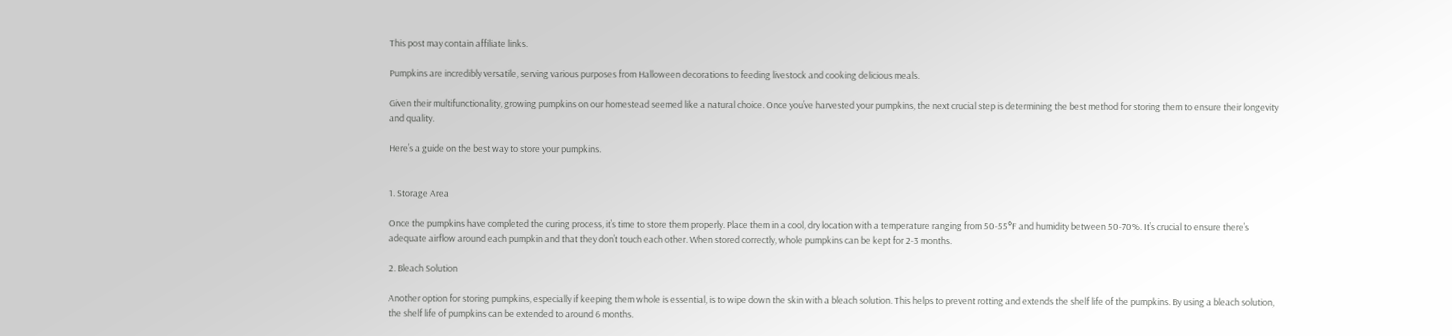This post may contain affiliate links.

Pumpkins are incredibly versatile, serving various purposes from Halloween decorations to feeding livestock and cooking delicious meals.

Given their multifunctionality, growing pumpkins on our homestead seemed like a natural choice. Once you’ve harvested your pumpkins, the next crucial step is determining the best method for storing them to ensure their longevity and quality.

Here’s a guide on the best way to store your pumpkins.


1. Storage Area

Once the pumpkins have completed the curing process, it’s time to store them properly. Place them in a cool, dry location with a temperature ranging from 50-55°F and humidity between 50-70%. It’s crucial to ensure there’s adequate airflow around each pumpkin and that they don’t touch each other. When stored correctly, whole pumpkins can be kept for 2-3 months.

2. Bleach Solution

Another option for storing pumpkins, especially if keeping them whole is essential, is to wipe down the skin with a bleach solution. This helps to prevent rotting and extends the shelf life of the pumpkins. By using a bleach solution, the shelf life of pumpkins can be extended to around 6 months.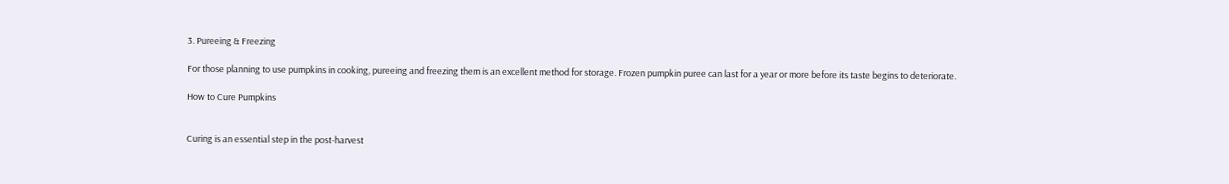3. Pureeing & Freezing

For those planning to use pumpkins in cooking, pureeing and freezing them is an excellent method for storage. Frozen pumpkin puree can last for a year or more before its taste begins to deteriorate.

How to Cure Pumpkins


Curing is an essential step in the post-harvest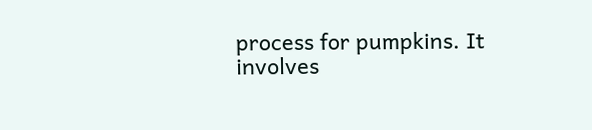process for pumpkins. It involves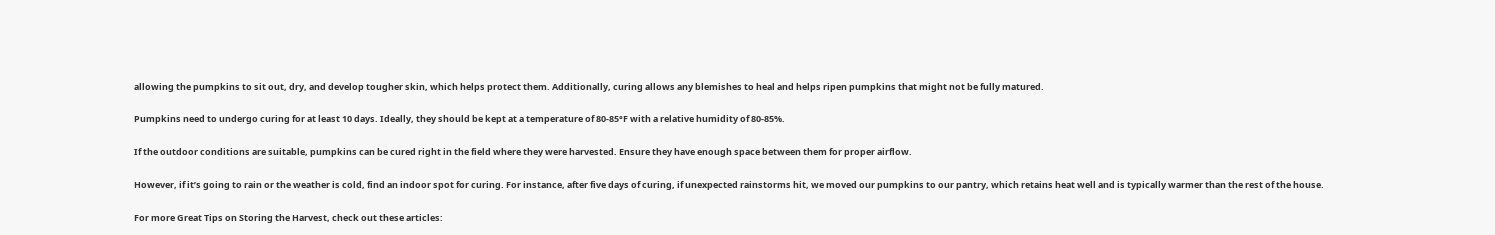allowing the pumpkins to sit out, dry, and develop tougher skin, which helps protect them. Additionally, curing allows any blemishes to heal and helps ripen pumpkins that might not be fully matured.

Pumpkins need to undergo curing for at least 10 days. Ideally, they should be kept at a temperature of 80-85°F with a relative humidity of 80-85%.

If the outdoor conditions are suitable, pumpkins can be cured right in the field where they were harvested. Ensure they have enough space between them for proper airflow.

However, if it’s going to rain or the weather is cold, find an indoor spot for curing. For instance, after five days of curing, if unexpected rainstorms hit, we moved our pumpkins to our pantry, which retains heat well and is typically warmer than the rest of the house.

For more Great Tips on Storing the Harvest, check out these articles: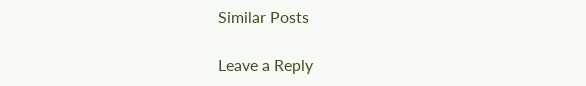Similar Posts

Leave a Reply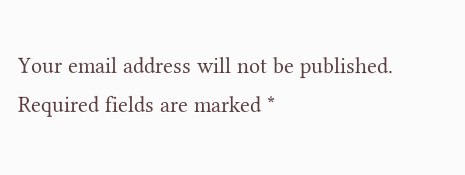Your email address will not be published. Required fields are marked *